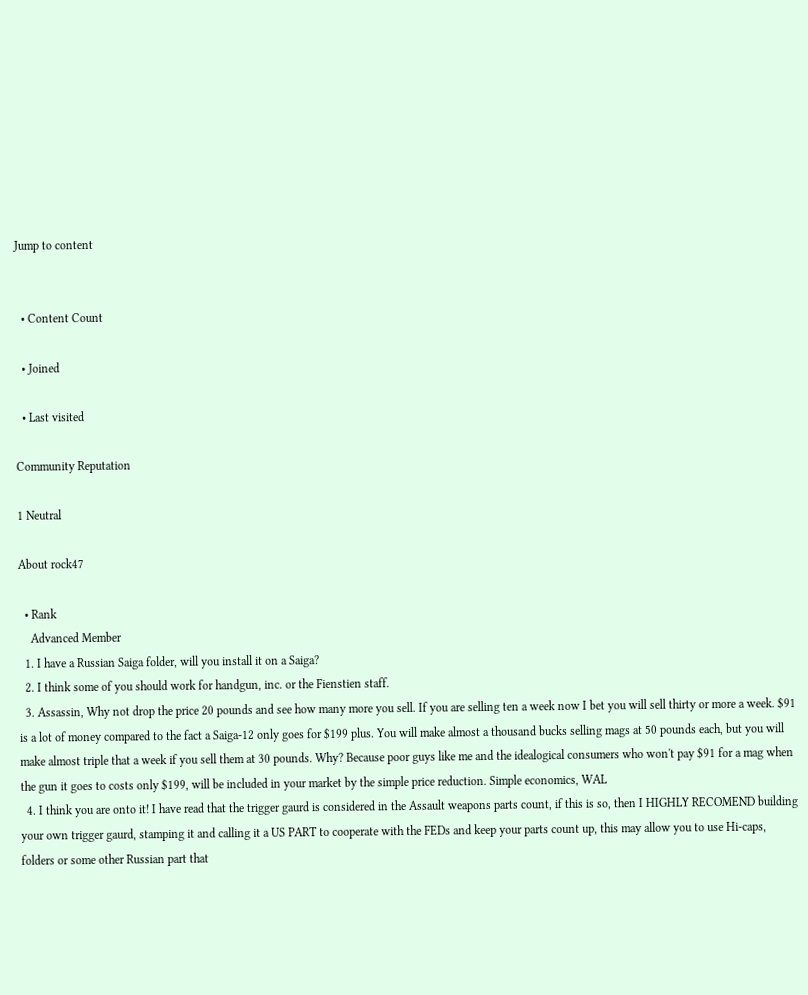Jump to content


  • Content Count

  • Joined

  • Last visited

Community Reputation

1 Neutral

About rock47

  • Rank
    Advanced Member
  1. I have a Russian Saiga folder, will you install it on a Saiga?
  2. I think some of you should work for handgun, inc. or the Fienstien staff.
  3. Assassin, Why not drop the price 20 pounds and see how many more you sell. If you are selling ten a week now I bet you will sell thirty or more a week. $91 is a lot of money compared to the fact a Saiga-12 only goes for $199 plus. You will make almost a thousand bucks selling mags at 50 pounds each, but you will make almost triple that a week if you sell them at 30 pounds. Why? Because poor guys like me and the idealogical consumers who won't pay $91 for a mag when the gun it goes to costs only $199, will be included in your market by the simple price reduction. Simple economics, WAL
  4. I think you are onto it! I have read that the trigger gaurd is considered in the Assault weapons parts count, if this is so, then I HIGHLY RECOMEND building your own trigger gaurd, stamping it and calling it a US PART to cooperate with the FEDs and keep your parts count up, this may allow you to use Hi-caps, folders or some other Russian part that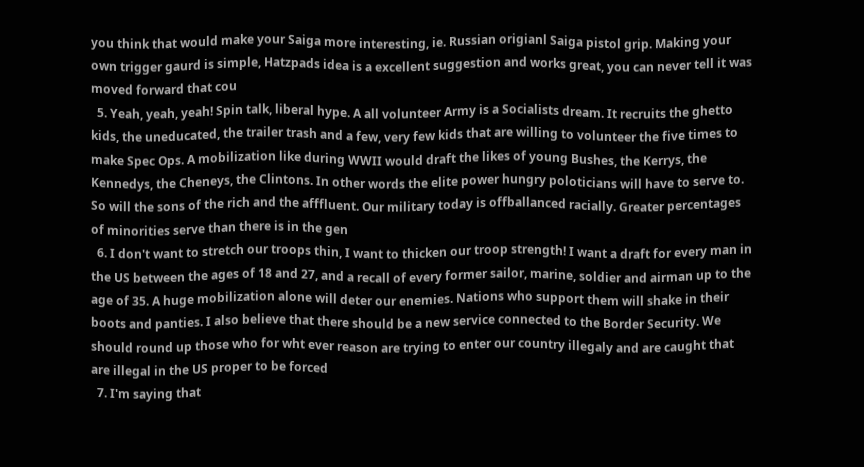you think that would make your Saiga more interesting, ie. Russian origianl Saiga pistol grip. Making your own trigger gaurd is simple, Hatzpads idea is a excellent suggestion and works great, you can never tell it was moved forward that cou
  5. Yeah, yeah, yeah! Spin talk, liberal hype. A all volunteer Army is a Socialists dream. It recruits the ghetto kids, the uneducated, the trailer trash and a few, very few kids that are willing to volunteer the five times to make Spec Ops. A mobilization like during WWII would draft the likes of young Bushes, the Kerrys, the Kennedys, the Cheneys, the Clintons. In other words the elite power hungry poloticians will have to serve to. So will the sons of the rich and the afffluent. Our military today is offballanced racially. Greater percentages of minorities serve than there is in the gen
  6. I don't want to stretch our troops thin, I want to thicken our troop strength! I want a draft for every man in the US between the ages of 18 and 27, and a recall of every former sailor, marine, soldier and airman up to the age of 35. A huge mobilization alone will deter our enemies. Nations who support them will shake in their boots and panties. I also believe that there should be a new service connected to the Border Security. We should round up those who for wht ever reason are trying to enter our country illegaly and are caught that are illegal in the US proper to be forced
  7. I'm saying that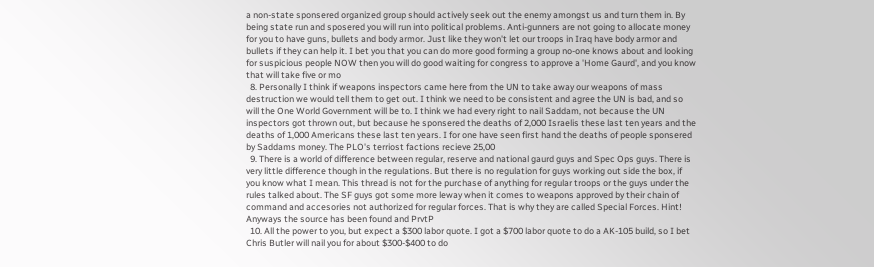a non-state sponsered organized group should actively seek out the enemy amongst us and turn them in. By being state run and sposered you will run into political problems. Anti-gunners are not going to allocate money for you to have guns, bullets and body armor. Just like they won't let our troops in Iraq have body armor and bullets if they can help it. I bet you that you can do more good forming a group no-one knows about and looking for suspicious people NOW then you will do good waiting for congress to approve a 'Home Gaurd', and you know that will take five or mo
  8. Personally I think if weapons inspectors came here from the UN to take away our weapons of mass destruction we would tell them to get out. I think we need to be consistent and agree the UN is bad, and so will the One World Government will be to. I think we had every right to nail Saddam, not because the UN inspectors got thrown out, but because he sponsered the deaths of 2,000 Israelis these last ten years and the deaths of 1,000 Americans these last ten years. I for one have seen first hand the deaths of people sponsered by Saddams money. The PLO's terriost factions recieve 25,00
  9. There is a world of difference between regular, reserve and national gaurd guys and Spec Ops guys. There is very little difference though in the regulations. But there is no regulation for guys working out side the box, if you know what I mean. This thread is not for the purchase of anything for regular troops or the guys under the rules talked about. The SF guys got some more leway when it comes to weapons approved by their chain of command and accesories not authorized for regular forces. That is why they are called Special Forces. Hint! Anyways the source has been found and PrvtP
  10. All the power to you, but expect a $300 labor quote. I got a $700 labor quote to do a AK-105 build, so I bet Chris Butler will nail you for about $300-$400 to do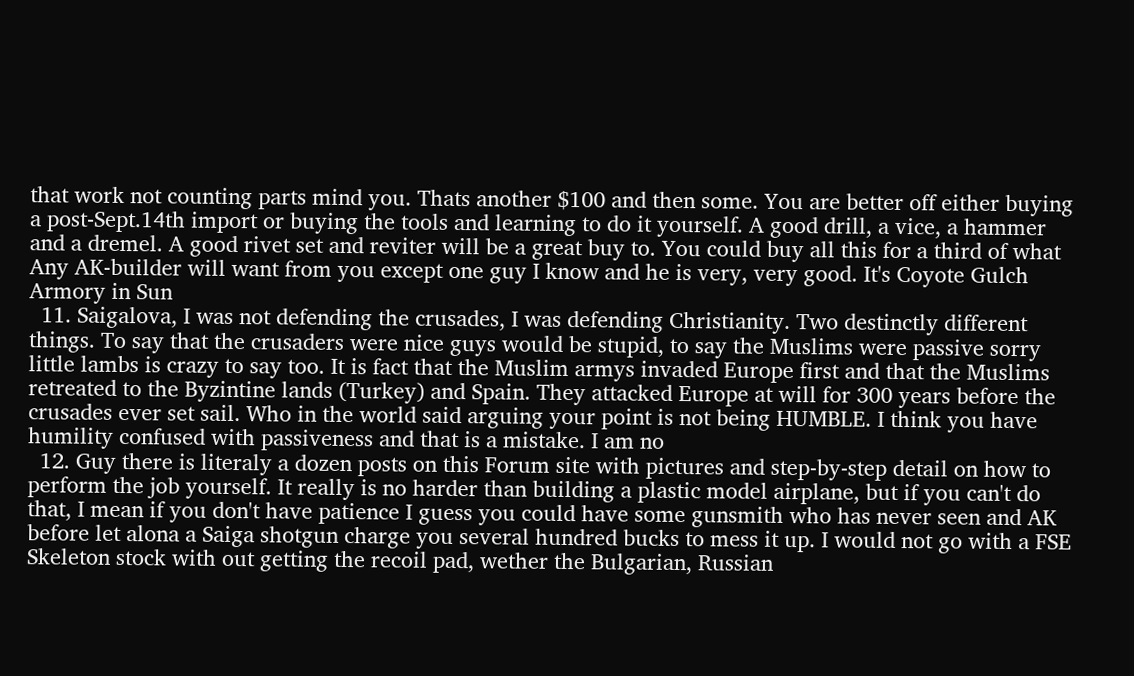that work not counting parts mind you. Thats another $100 and then some. You are better off either buying a post-Sept.14th import or buying the tools and learning to do it yourself. A good drill, a vice, a hammer and a dremel. A good rivet set and reviter will be a great buy to. You could buy all this for a third of what Any AK-builder will want from you except one guy I know and he is very, very good. It's Coyote Gulch Armory in Sun
  11. Saigalova, I was not defending the crusades, I was defending Christianity. Two destinctly different things. To say that the crusaders were nice guys would be stupid, to say the Muslims were passive sorry little lambs is crazy to say too. It is fact that the Muslim armys invaded Europe first and that the Muslims retreated to the Byzintine lands (Turkey) and Spain. They attacked Europe at will for 300 years before the crusades ever set sail. Who in the world said arguing your point is not being HUMBLE. I think you have humility confused with passiveness and that is a mistake. I am no
  12. Guy there is literaly a dozen posts on this Forum site with pictures and step-by-step detail on how to perform the job yourself. It really is no harder than building a plastic model airplane, but if you can't do that, I mean if you don't have patience I guess you could have some gunsmith who has never seen and AK before let alona a Saiga shotgun charge you several hundred bucks to mess it up. I would not go with a FSE Skeleton stock with out getting the recoil pad, wether the Bulgarian, Russian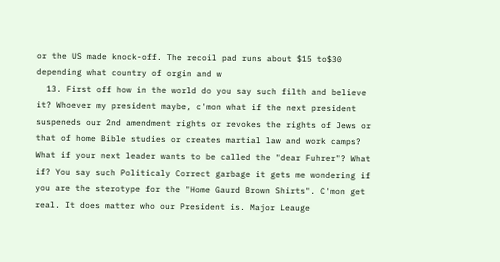or the US made knock-off. The recoil pad runs about $15 to$30 depending what country of orgin and w
  13. First off how in the world do you say such filth and believe it? Whoever my president maybe, c'mon what if the next president suspeneds our 2nd amendment rights or revokes the rights of Jews or that of home Bible studies or creates martial law and work camps? What if your next leader wants to be called the "dear Fuhrer"? What if? You say such Politicaly Correct garbage it gets me wondering if you are the sterotype for the "Home Gaurd Brown Shirts". C'mon get real. It does matter who our President is. Major Leauge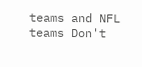teams and NFL teams Don't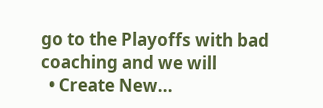go to the Playoffs with bad coaching and we will
  • Create New...